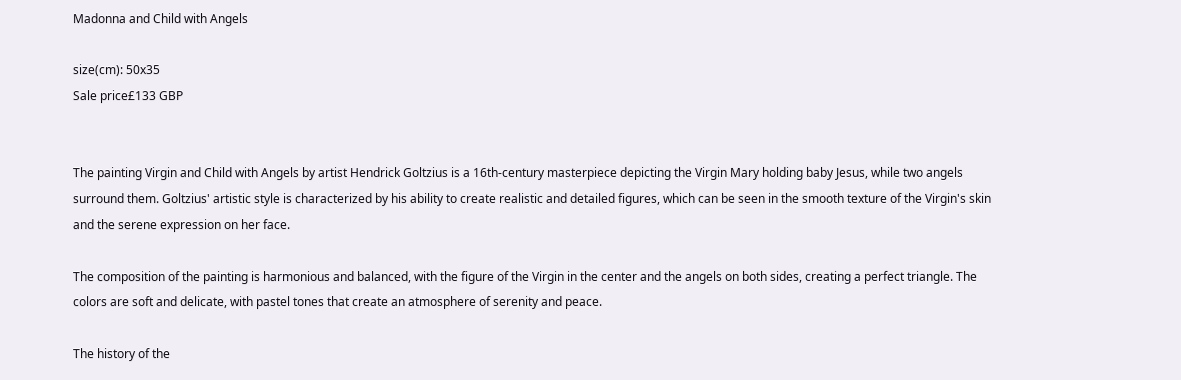Madonna and Child with Angels

size(cm): 50x35
Sale price£133 GBP


The painting Virgin and Child with Angels by artist Hendrick Goltzius is a 16th-century masterpiece depicting the Virgin Mary holding baby Jesus, while two angels surround them. Goltzius' artistic style is characterized by his ability to create realistic and detailed figures, which can be seen in the smooth texture of the Virgin's skin and the serene expression on her face.

The composition of the painting is harmonious and balanced, with the figure of the Virgin in the center and the angels on both sides, creating a perfect triangle. The colors are soft and delicate, with pastel tones that create an atmosphere of serenity and peace.

The history of the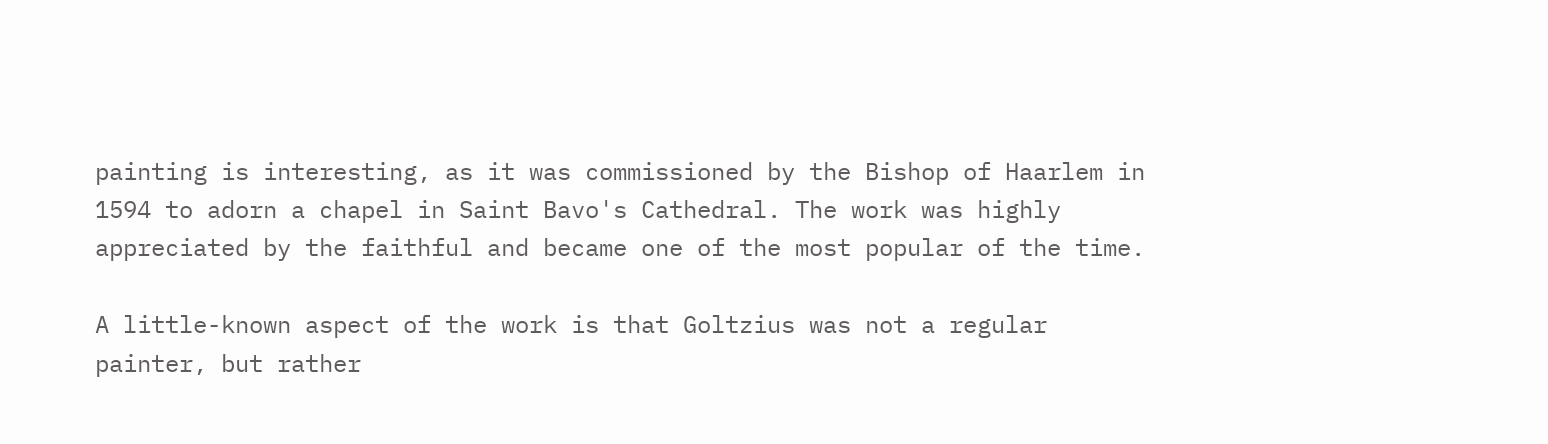painting is interesting, as it was commissioned by the Bishop of Haarlem in 1594 to adorn a chapel in Saint Bavo's Cathedral. The work was highly appreciated by the faithful and became one of the most popular of the time.

A little-known aspect of the work is that Goltzius was not a regular painter, but rather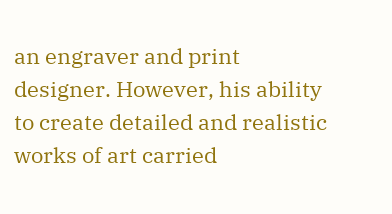an engraver and print designer. However, his ability to create detailed and realistic works of art carried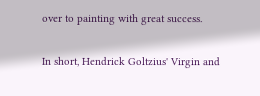over to painting with great success.

In short, Hendrick Goltzius' Virgin and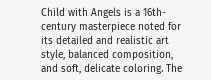Child with Angels is a 16th-century masterpiece noted for its detailed and realistic art style, balanced composition, and soft, delicate coloring. The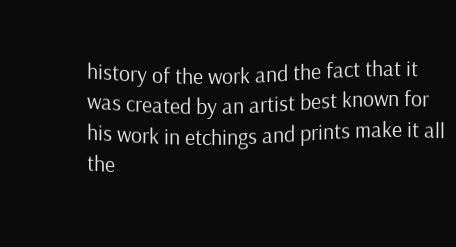history of the work and the fact that it was created by an artist best known for his work in etchings and prints make it all the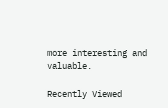more interesting and valuable.

Recently Viewed